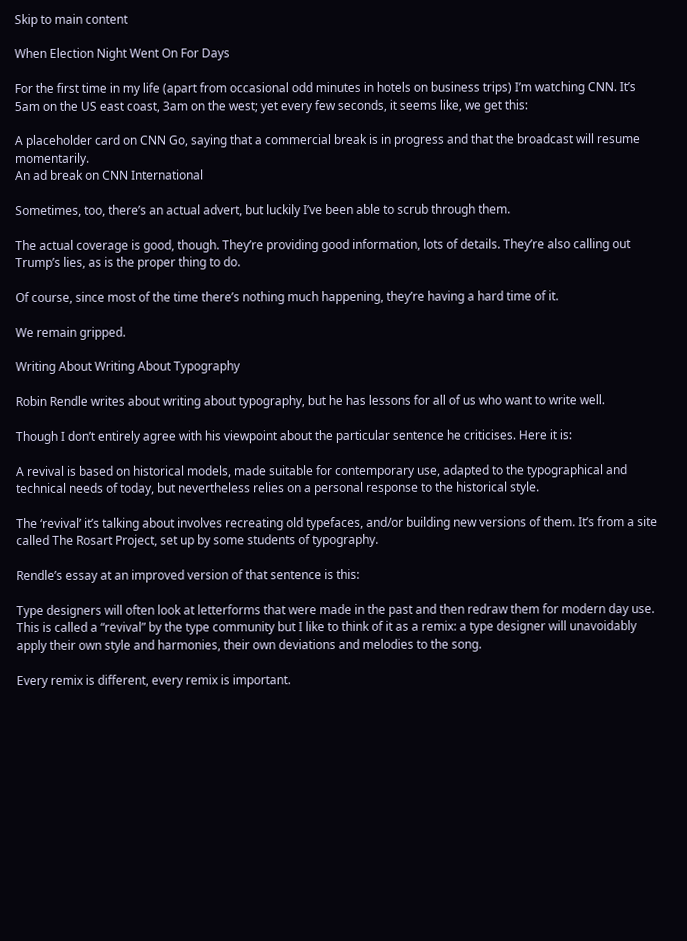Skip to main content

When Election Night Went On For Days

For the first time in my life (apart from occasional odd minutes in hotels on business trips) I’m watching CNN. It’s 5am on the US east coast, 3am on the west; yet every few seconds, it seems like, we get this:

A placeholder card on CNN Go, saying that a commercial break is in progress and that the broadcast will resume momentarily.
An ad break on CNN International

Sometimes, too, there’s an actual advert, but luckily I’ve been able to scrub through them.

The actual coverage is good, though. They’re providing good information, lots of details. They’re also calling out Trump’s lies, as is the proper thing to do.

Of course, since most of the time there’s nothing much happening, they’re having a hard time of it.

We remain gripped.

Writing About Writing About Typography

Robin Rendle writes about writing about typography, but he has lessons for all of us who want to write well.

Though I don’t entirely agree with his viewpoint about the particular sentence he criticises. Here it is:

A revival is based on historical models, made suitable for contemporary use, adapted to the typographical and technical needs of today, but nevertheless relies on a personal response to the historical style.

The ‘revival’ it’s talking about involves recreating old typefaces, and/or building new versions of them. It’s from a site called The Rosart Project, set up by some students of typography.

Rendle’s essay at an improved version of that sentence is this:

Type designers will often look at letterforms that were made in the past and then redraw them for modern day use. This is called a “revival” by the type community but I like to think of it as a remix: a type designer will unavoidably apply their own style and harmonies, their own deviations and melodies to the song.

Every remix is different, every remix is important.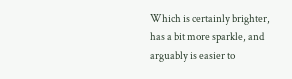Which is certainly brighter, has a bit more sparkle, and arguably is easier to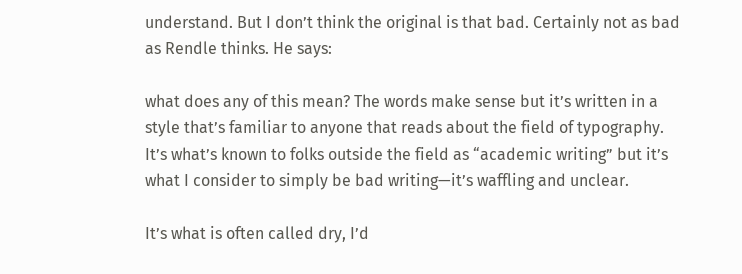understand. But I don’t think the original is that bad. Certainly not as bad as Rendle thinks. He says:

what does any of this mean? The words make sense but it’s written in a style that’s familiar to anyone that reads about the field of typography. It’s what’s known to folks outside the field as “academic writing” but it’s what I consider to simply be bad writing—it’s waffling and unclear.

It’s what is often called dry, I’d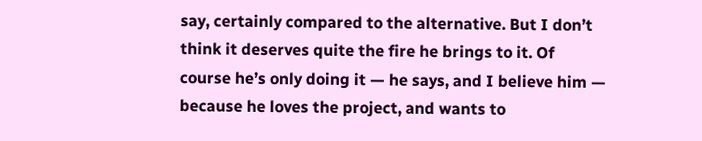say, certainly compared to the alternative. But I don’t think it deserves quite the fire he brings to it. Of course he’s only doing it — he says, and I believe him — because he loves the project, and wants to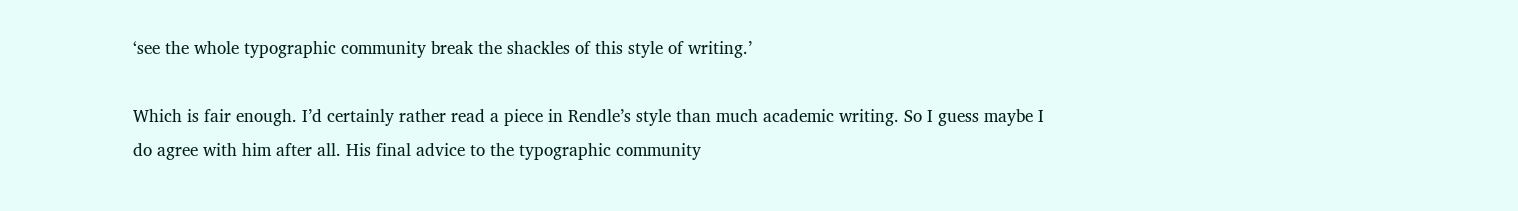‘see the whole typographic community break the shackles of this style of writing.’

Which is fair enough. I’d certainly rather read a piece in Rendle’s style than much academic writing. So I guess maybe I do agree with him after all. His final advice to the typographic community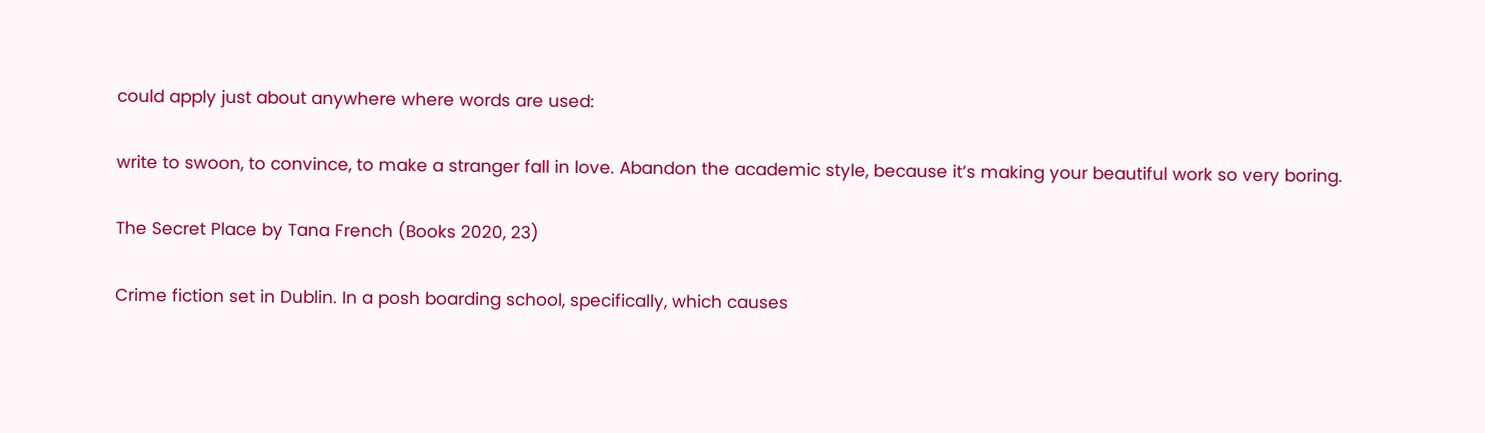could apply just about anywhere where words are used:

write to swoon, to convince, to make a stranger fall in love. Abandon the academic style, because it’s making your beautiful work so very boring.

The Secret Place by Tana French (Books 2020, 23)

Crime fiction set in Dublin. In a posh boarding school, specifically, which causes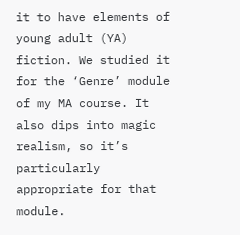it to have elements of young adult (YA) fiction. We studied it for the ‘Genre’ module of my MA course. It also dips into magic realism, so it’s particularly appropriate for that module.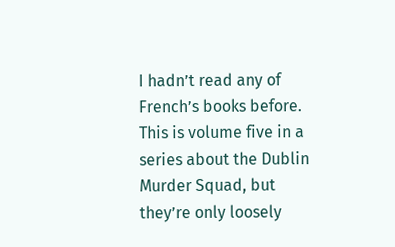I hadn’t read any of French’s books before. This is volume five in a series about the Dublin Murder Squad, but they’re only loosely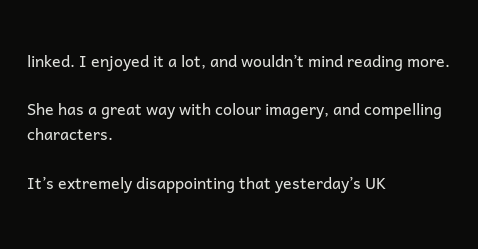linked. I enjoyed it a lot, and wouldn’t mind reading more.

She has a great way with colour imagery, and compelling characters.

It’s extremely disappointing that yesterday’s UK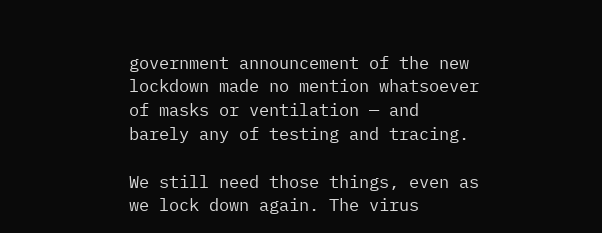government announcement of the new lockdown made no mention whatsoever of masks or ventilation — and barely any of testing and tracing.

We still need those things, even as we lock down again. The virus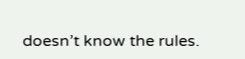doesn’t know the rules.